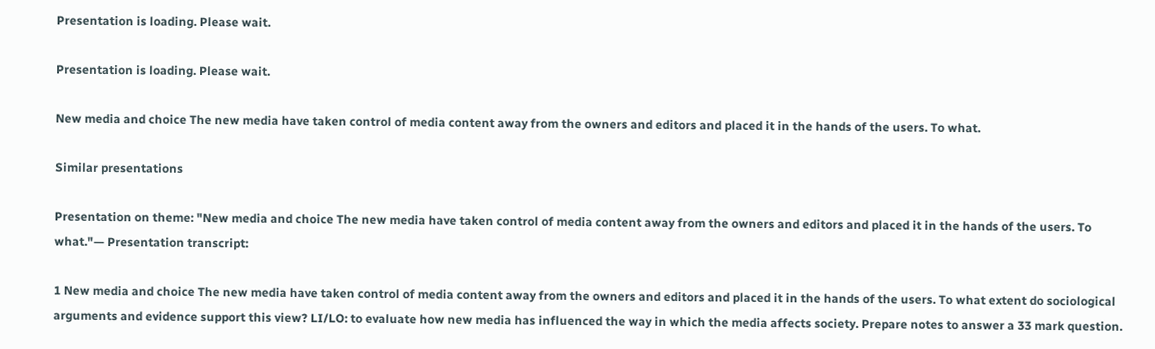Presentation is loading. Please wait.

Presentation is loading. Please wait.

New media and choice The new media have taken control of media content away from the owners and editors and placed it in the hands of the users. To what.

Similar presentations

Presentation on theme: "New media and choice The new media have taken control of media content away from the owners and editors and placed it in the hands of the users. To what."— Presentation transcript:

1 New media and choice The new media have taken control of media content away from the owners and editors and placed it in the hands of the users. To what extent do sociological arguments and evidence support this view? LI/LO: to evaluate how new media has influenced the way in which the media affects society. Prepare notes to answer a 33 mark question.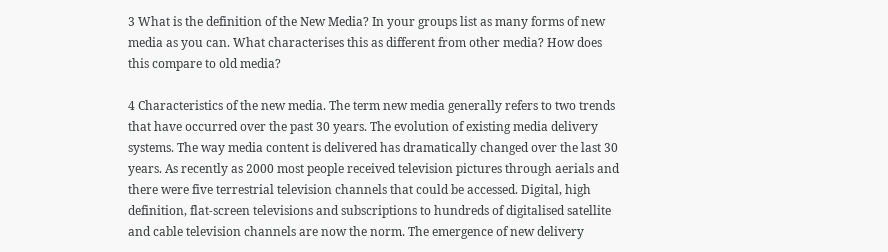3 What is the definition of the New Media? In your groups list as many forms of new media as you can. What characterises this as different from other media? How does this compare to old media?

4 Characteristics of the new media. The term new media generally refers to two trends that have occurred over the past 30 years. The evolution of existing media delivery systems. The way media content is delivered has dramatically changed over the last 30 years. As recently as 2000 most people received television pictures through aerials and there were five terrestrial television channels that could be accessed. Digital, high definition, flat-screen televisions and subscriptions to hundreds of digitalised satellite and cable television channels are now the norm. The emergence of new delivery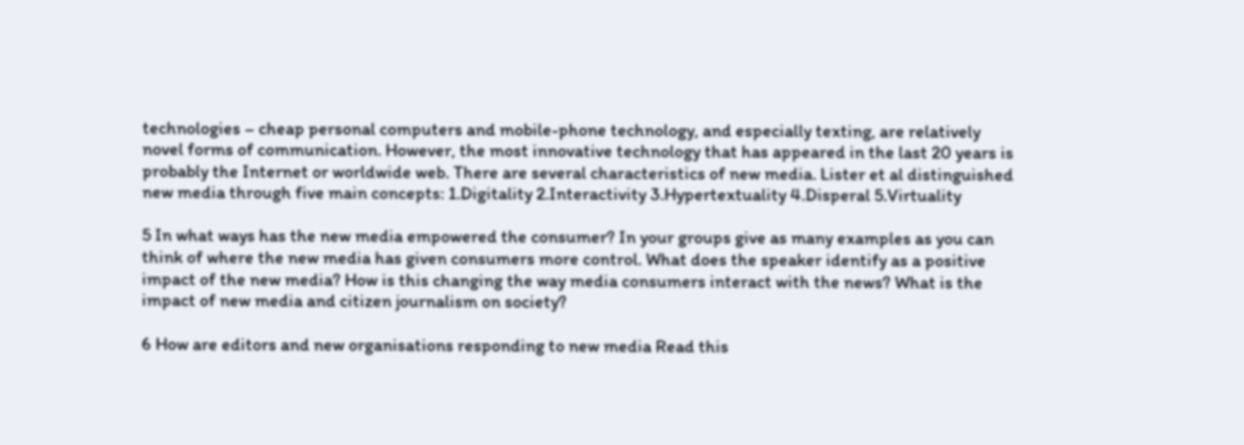technologies – cheap personal computers and mobile-phone technology, and especially texting, are relatively novel forms of communication. However, the most innovative technology that has appeared in the last 20 years is probably the Internet or worldwide web. There are several characteristics of new media. Lister et al distinguished new media through five main concepts: 1.Digitality 2.Interactivity 3.Hypertextuality 4.Disperal 5.Virtuality

5 In what ways has the new media empowered the consumer? In your groups give as many examples as you can think of where the new media has given consumers more control. What does the speaker identify as a positive impact of the new media? How is this changing the way media consumers interact with the news? What is the impact of new media and citizen journalism on society?

6 How are editors and new organisations responding to new media Read this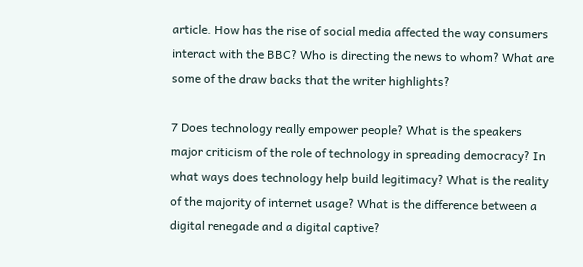article. How has the rise of social media affected the way consumers interact with the BBC? Who is directing the news to whom? What are some of the draw backs that the writer highlights?

7 Does technology really empower people? What is the speakers major criticism of the role of technology in spreading democracy? In what ways does technology help build legitimacy? What is the reality of the majority of internet usage? What is the difference between a digital renegade and a digital captive?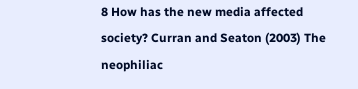8 How has the new media affected society? Curran and Seaton (2003) The neophiliac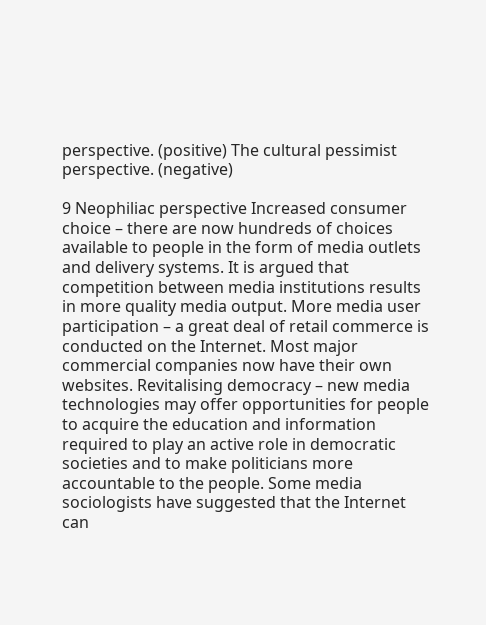perspective. (positive) The cultural pessimist perspective. (negative)

9 Neophiliac perspective Increased consumer choice – there are now hundreds of choices available to people in the form of media outlets and delivery systems. It is argued that competition between media institutions results in more quality media output. More media user participation – a great deal of retail commerce is conducted on the Internet. Most major commercial companies now have their own websites. Revitalising democracy – new media technologies may offer opportunities for people to acquire the education and information required to play an active role in democratic societies and to make politicians more accountable to the people. Some media sociologists have suggested that the Internet can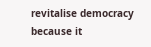revitalise democracy because it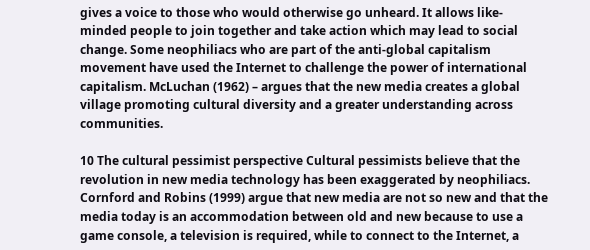gives a voice to those who would otherwise go unheard. It allows like- minded people to join together and take action which may lead to social change. Some neophiliacs who are part of the anti-global capitalism movement have used the Internet to challenge the power of international capitalism. McLuchan (1962) – argues that the new media creates a global village promoting cultural diversity and a greater understanding across communities.

10 The cultural pessimist perspective Cultural pessimists believe that the revolution in new media technology has been exaggerated by neophiliacs. Cornford and Robins (1999) argue that new media are not so new and that the media today is an accommodation between old and new because to use a game console, a television is required, while to connect to the Internet, a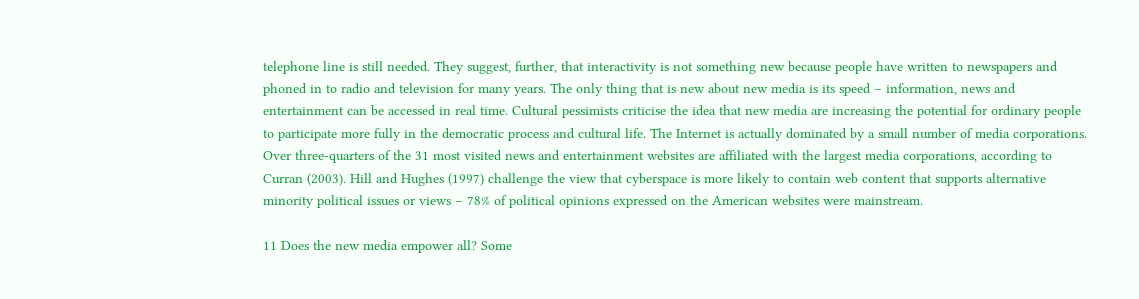telephone line is still needed. They suggest, further, that interactivity is not something new because people have written to newspapers and phoned in to radio and television for many years. The only thing that is new about new media is its speed – information, news and entertainment can be accessed in real time. Cultural pessimists criticise the idea that new media are increasing the potential for ordinary people to participate more fully in the democratic process and cultural life. The Internet is actually dominated by a small number of media corporations. Over three-quarters of the 31 most visited news and entertainment websites are affiliated with the largest media corporations, according to Curran (2003). Hill and Hughes (1997) challenge the view that cyberspace is more likely to contain web content that supports alternative minority political issues or views – 78% of political opinions expressed on the American websites were mainstream.

11 Does the new media empower all? Some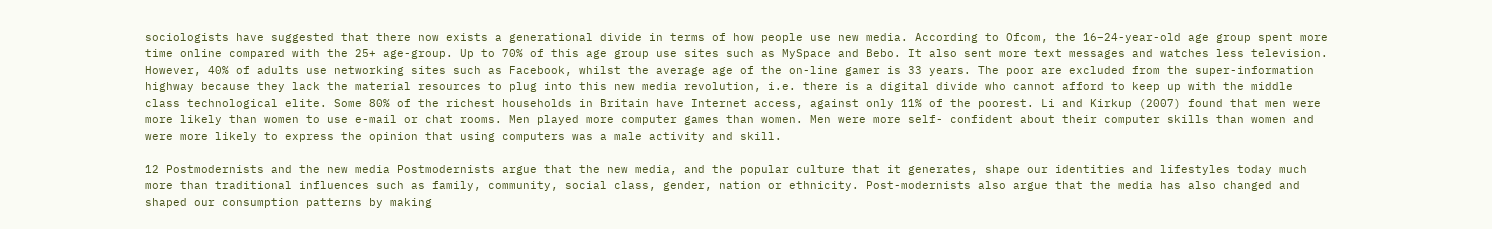sociologists have suggested that there now exists a generational divide in terms of how people use new media. According to Ofcom, the 16–24-year-old age group spent more time online compared with the 25+ age-group. Up to 70% of this age group use sites such as MySpace and Bebo. It also sent more text messages and watches less television. However, 40% of adults use networking sites such as Facebook, whilst the average age of the on-line gamer is 33 years. The poor are excluded from the super-information highway because they lack the material resources to plug into this new media revolution, i.e. there is a digital divide who cannot afford to keep up with the middle class technological elite. Some 80% of the richest households in Britain have Internet access, against only 11% of the poorest. Li and Kirkup (2007) found that men were more likely than women to use e-mail or chat rooms. Men played more computer games than women. Men were more self- confident about their computer skills than women and were more likely to express the opinion that using computers was a male activity and skill.

12 Postmodernists and the new media Postmodernists argue that the new media, and the popular culture that it generates, shape our identities and lifestyles today much more than traditional influences such as family, community, social class, gender, nation or ethnicity. Post-modernists also argue that the media has also changed and shaped our consumption patterns by making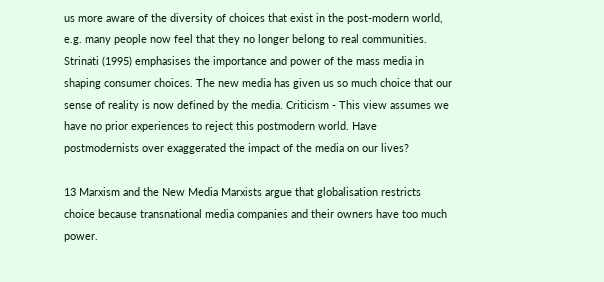us more aware of the diversity of choices that exist in the post-modern world, e.g. many people now feel that they no longer belong to real communities. Strinati (1995) emphasises the importance and power of the mass media in shaping consumer choices. The new media has given us so much choice that our sense of reality is now defined by the media. Criticism - This view assumes we have no prior experiences to reject this postmodern world. Have postmodernists over exaggerated the impact of the media on our lives?

13 Marxism and the New Media Marxists argue that globalisation restricts choice because transnational media companies and their owners have too much power.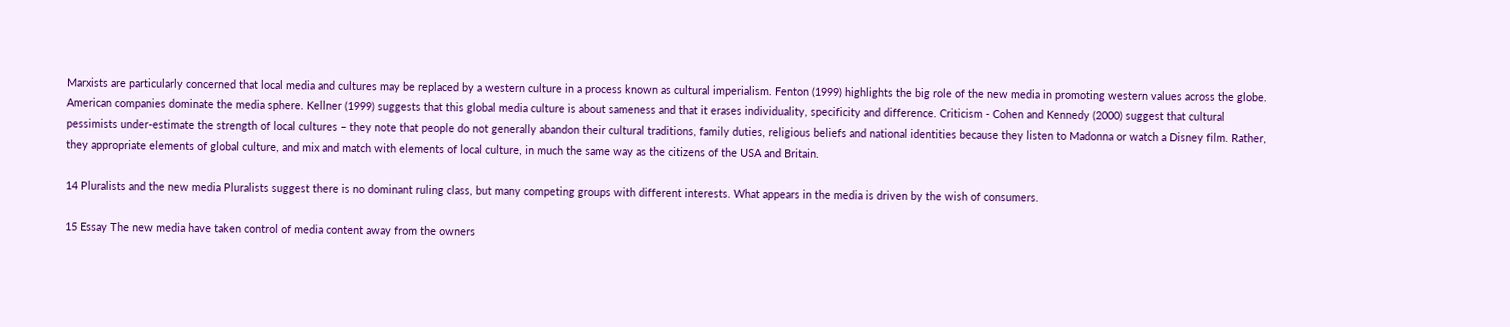Marxists are particularly concerned that local media and cultures may be replaced by a western culture in a process known as cultural imperialism. Fenton (1999) highlights the big role of the new media in promoting western values across the globe. American companies dominate the media sphere. Kellner (1999) suggests that this global media culture is about sameness and that it erases individuality, specificity and difference. Criticism - Cohen and Kennedy (2000) suggest that cultural pessimists under-estimate the strength of local cultures – they note that people do not generally abandon their cultural traditions, family duties, religious beliefs and national identities because they listen to Madonna or watch a Disney film. Rather, they appropriate elements of global culture, and mix and match with elements of local culture, in much the same way as the citizens of the USA and Britain.

14 Pluralists and the new media Pluralists suggest there is no dominant ruling class, but many competing groups with different interests. What appears in the media is driven by the wish of consumers.

15 Essay The new media have taken control of media content away from the owners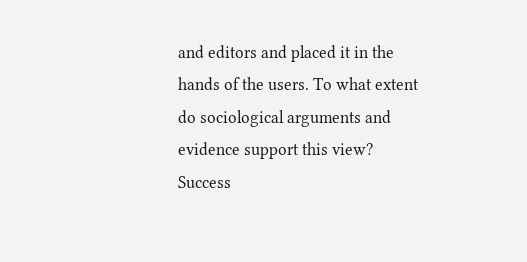and editors and placed it in the hands of the users. To what extent do sociological arguments and evidence support this view? Success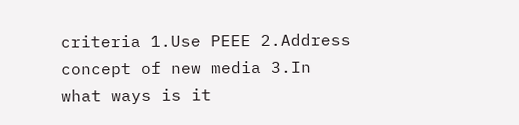criteria 1.Use PEEE 2.Address concept of new media 3.In what ways is it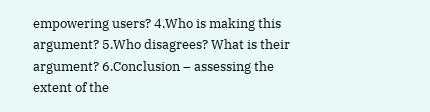empowering users? 4.Who is making this argument? 5.Who disagrees? What is their argument? 6.Conclusion – assessing the extent of the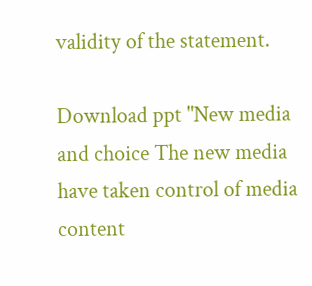validity of the statement.

Download ppt "New media and choice The new media have taken control of media content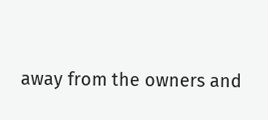away from the owners and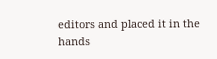editors and placed it in the hands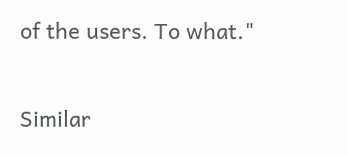of the users. To what."

Similar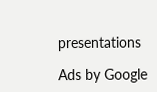presentations

Ads by Google